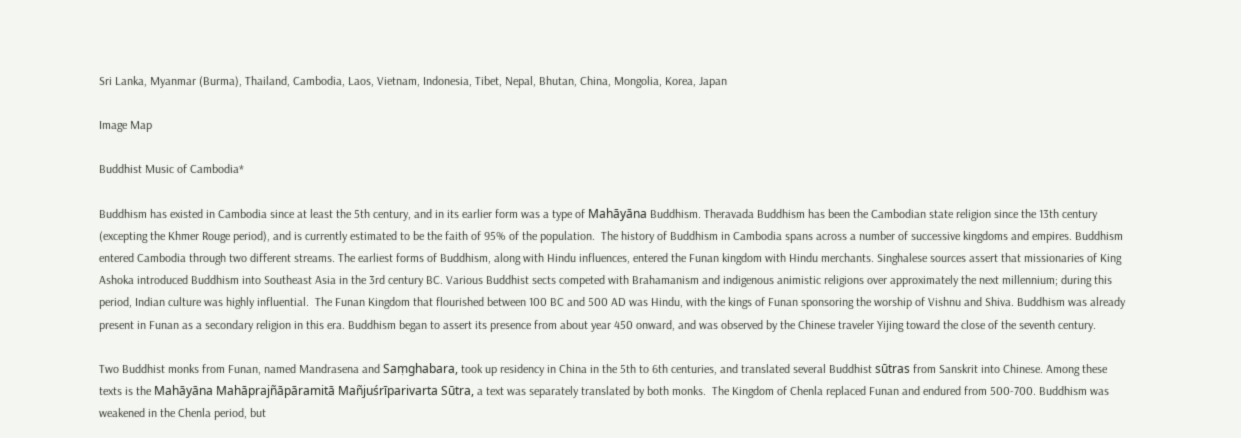Sri Lanka, Myanmar (Burma), Thailand, Cambodia, Laos, Vietnam, Indonesia, Tibet, Nepal, Bhutan, China, Mongolia, Korea, Japan

Image Map

Buddhist Music of Cambodia*

Buddhism has existed in Cambodia since at least the 5th century, and in its earlier form was a type of Mahāyāna Buddhism. Theravada Buddhism has been the Cambodian state religion since the 13th century (excepting the Khmer Rouge period), and is currently estimated to be the faith of 95% of the population.  The history of Buddhism in Cambodia spans across a number of successive kingdoms and empires. Buddhism entered Cambodia through two different streams. The earliest forms of Buddhism, along with Hindu influences, entered the Funan kingdom with Hindu merchants. Singhalese sources assert that missionaries of King Ashoka introduced Buddhism into Southeast Asia in the 3rd century BC. Various Buddhist sects competed with Brahamanism and indigenous animistic religions over approximately the next millennium; during this period, Indian culture was highly influential.  The Funan Kingdom that flourished between 100 BC and 500 AD was Hindu, with the kings of Funan sponsoring the worship of Vishnu and Shiva. Buddhism was already present in Funan as a secondary religion in this era. Buddhism began to assert its presence from about year 450 onward, and was observed by the Chinese traveler Yijing toward the close of the seventh century.

Two Buddhist monks from Funan, named Mandrasena and Saṃghabara, took up residency in China in the 5th to 6th centuries, and translated several Buddhist sūtras from Sanskrit into Chinese. Among these texts is the Mahāyāna Mahāprajñāpāramitā Mañjuśrīparivarta Sūtra, a text was separately translated by both monks.  The Kingdom of Chenla replaced Funan and endured from 500-700. Buddhism was weakened in the Chenla period, but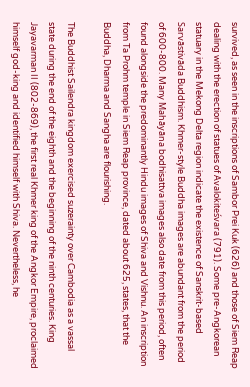survived, as seen in the inscriptions of Sambor Prei Kuk (626) and those of Siem Reap dealing with the erection of statues of Avalokiteśvara (791). Some pre-Angkorean statuary in the Mekong Delta region indicate the existence of Sanskrit-based Sarvāstivāda Buddhism. Khmer-style Buddha images are abundant from the period of 600-800. Many Mahāyāna bodhisattva images also date from this period, often found alongside the predominantly Hindu images of Shiva and Vishnu. An inscription from Ta Prohm temple in Siem Reap province, dated about 625, states, that the Buddha, Dharma and Sangha are flourishing.

The Buddhist Sailendra kingdom exercised suzerainty over Cambodia as a vassal state during the end of the eighth and the beginning of the ninth centuries. King Jayavarman II (802-869), the first real Khmer king of the Angkor Empire, proclaimed himself god-king and identified himself with Shiva. Nevertheless, he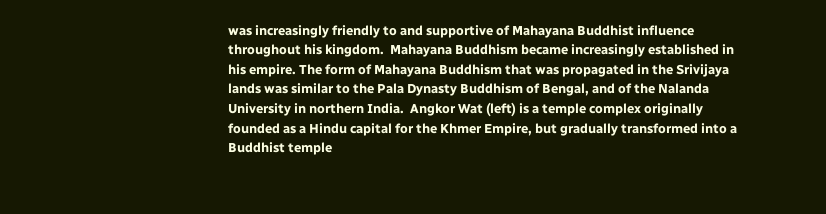was increasingly friendly to and supportive of Mahayana Buddhist influence throughout his kingdom.  Mahayana Buddhism became increasingly established in his empire. The form of Mahayana Buddhism that was propagated in the Srivijaya lands was similar to the Pala Dynasty Buddhism of Bengal, and of the Nalanda University in northern India.  Angkor Wat (left) is a temple complex originally founded as a Hindu capital for the Khmer Empire, but gradually transformed into a Buddhist temple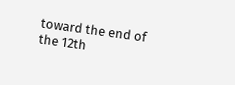toward the end of the 12th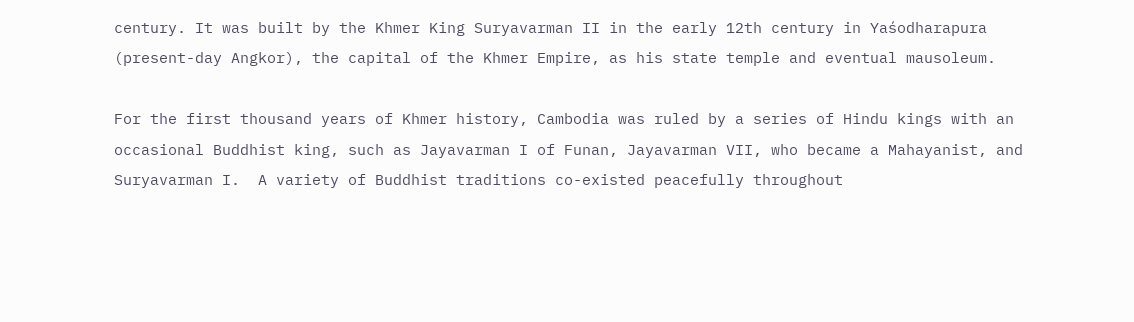century. It was built by the Khmer King Suryavarman II in the early 12th century in Yaśodharapura (present-day Angkor), the capital of the Khmer Empire, as his state temple and eventual mausoleum.

For the first thousand years of Khmer history, Cambodia was ruled by a series of Hindu kings with an occasional Buddhist king, such as Jayavarman I of Funan, Jayavarman VII, who became a Mahayanist, and Suryavarman I.  A variety of Buddhist traditions co-existed peacefully throughout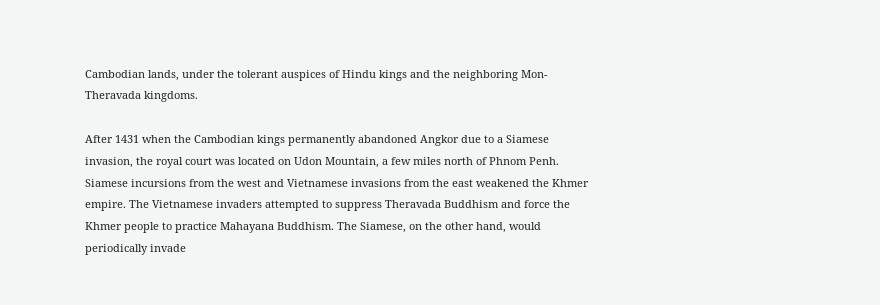Cambodian lands, under the tolerant auspices of Hindu kings and the neighboring Mon-Theravada kingdoms.

After 1431 when the Cambodian kings permanently abandoned Angkor due to a Siamese invasion, the royal court was located on Udon Mountain, a few miles north of Phnom Penh. Siamese incursions from the west and Vietnamese invasions from the east weakened the Khmer empire. The Vietnamese invaders attempted to suppress Theravada Buddhism and force the Khmer people to practice Mahayana Buddhism. The Siamese, on the other hand, would periodically invade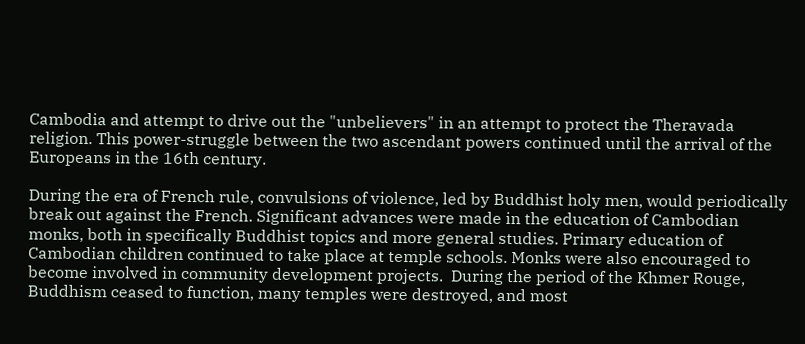Cambodia and attempt to drive out the "unbelievers" in an attempt to protect the Theravada religion. This power-struggle between the two ascendant powers continued until the arrival of the Europeans in the 16th century.

During the era of French rule, convulsions of violence, led by Buddhist holy men, would periodically break out against the French. Significant advances were made in the education of Cambodian monks, both in specifically Buddhist topics and more general studies. Primary education of Cambodian children continued to take place at temple schools. Monks were also encouraged to become involved in community development projects.  During the period of the Khmer Rouge, Buddhism ceased to function, many temples were destroyed, and most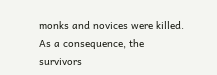monks and novices were killed. As a consequence, the survivors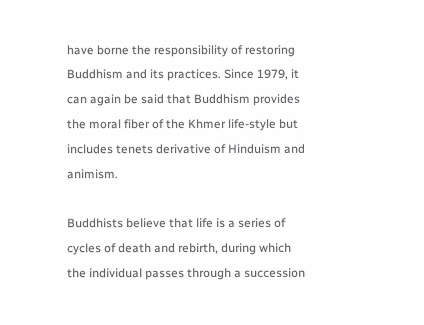have borne the responsibility of restoring Buddhism and its practices. Since 1979, it can again be said that Buddhism provides the moral fiber of the Khmer life-style but includes tenets derivative of Hinduism and animism.

Buddhists believe that life is a series of cycles of death and rebirth, during which the individual passes through a succession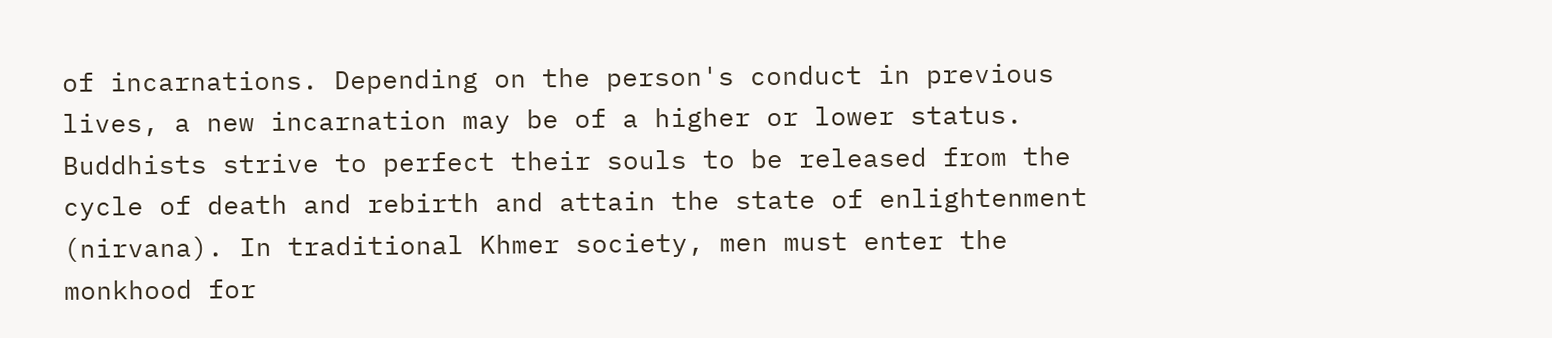of incarnations. Depending on the person's conduct in previous lives, a new incarnation may be of a higher or lower status. Buddhists strive to perfect their souls to be released from the cycle of death and rebirth and attain the state of enlightenment (nirvana). In traditional Khmer society, men must enter the monkhood for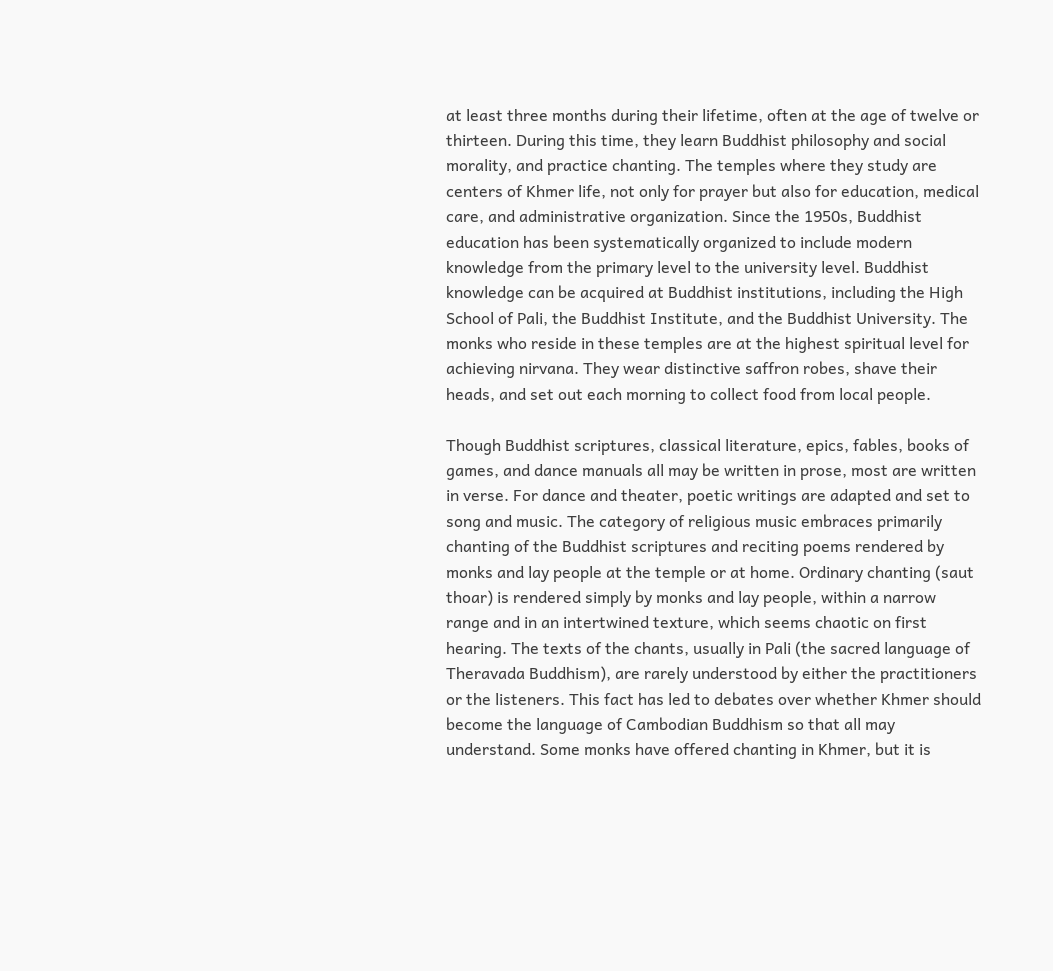at least three months during their lifetime, often at the age of twelve or thirteen. During this time, they learn Buddhist philosophy and social morality, and practice chanting. The temples where they study are centers of Khmer life, not only for prayer but also for education, medical care, and administrative organization. Since the 1950s, Buddhist education has been systematically organized to include modern knowledge from the primary level to the university level. Buddhist knowledge can be acquired at Buddhist institutions, including the High School of Pali, the Buddhist Institute, and the Buddhist University. The monks who reside in these temples are at the highest spiritual level for achieving nirvana. They wear distinctive saffron robes, shave their heads, and set out each morning to collect food from local people.

Though Buddhist scriptures, classical literature, epics, fables, books of games, and dance manuals all may be written in prose, most are written in verse. For dance and theater, poetic writings are adapted and set to song and music. The category of religious music embraces primarily chanting of the Buddhist scriptures and reciting poems rendered by monks and lay people at the temple or at home. Ordinary chanting (saut thoar) is rendered simply by monks and lay people, within a narrow range and in an intertwined texture, which seems chaotic on first hearing. The texts of the chants, usually in Pali (the sacred language of Theravada Buddhism), are rarely understood by either the practitioners or the listeners. This fact has led to debates over whether Khmer should become the language of Cambodian Buddhism so that all may understand. Some monks have offered chanting in Khmer, but it is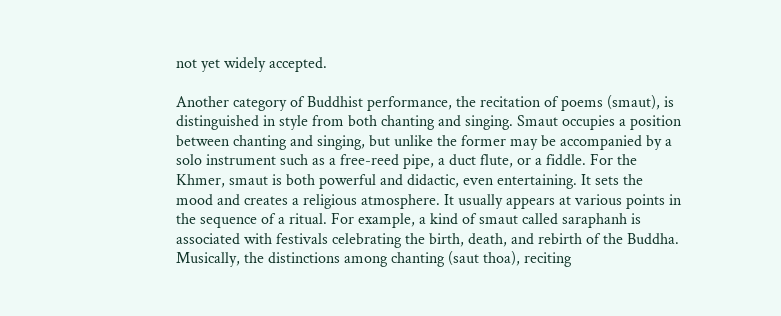not yet widely accepted.

Another category of Buddhist performance, the recitation of poems (smaut), is distinguished in style from both chanting and singing. Smaut occupies a position between chanting and singing, but unlike the former may be accompanied by a solo instrument such as a free-reed pipe, a duct flute, or a fiddle. For the Khmer, smaut is both powerful and didactic, even entertaining. It sets the mood and creates a religious atmosphere. It usually appears at various points in the sequence of a ritual. For example, a kind of smaut called saraphanh is associated with festivals celebrating the birth, death, and rebirth of the Buddha. Musically, the distinctions among chanting (saut thoa), reciting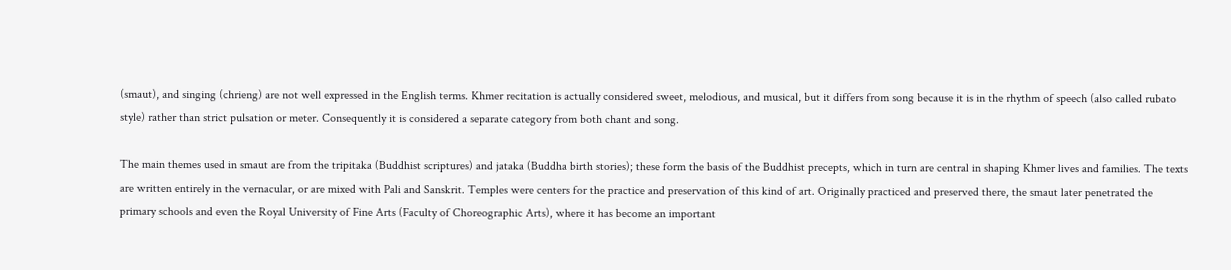(smaut), and singing (chrieng) are not well expressed in the English terms. Khmer recitation is actually considered sweet, melodious, and musical, but it differs from song because it is in the rhythm of speech (also called rubato style) rather than strict pulsation or meter. Consequently it is considered a separate category from both chant and song.

The main themes used in smaut are from the tripitaka (Buddhist scriptures) and jataka (Buddha birth stories); these form the basis of the Buddhist precepts, which in turn are central in shaping Khmer lives and families. The texts are written entirely in the vernacular, or are mixed with Pali and Sanskrit. Temples were centers for the practice and preservation of this kind of art. Originally practiced and preserved there, the smaut later penetrated the primary schools and even the Royal University of Fine Arts (Faculty of Choreographic Arts), where it has become an important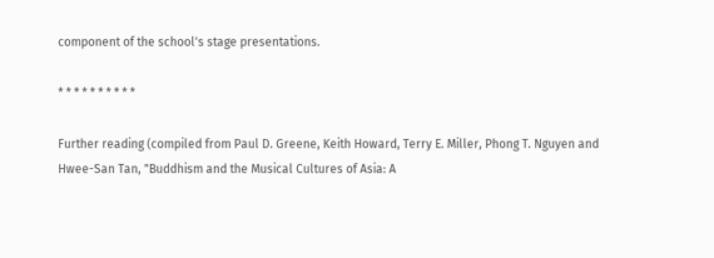component of the school's stage presentations.

* * * * * * * * * *

Further reading (compiled from Paul D. Greene, Keith Howard, Terry E. Miller, Phong T. Nguyen and Hwee-San Tan, "Buddhism and the Musical Cultures of Asia: A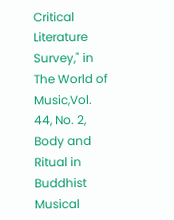Critical Literature Survey," in The World of Music,Vol. 44, No. 2, Body and Ritual in Buddhist Musical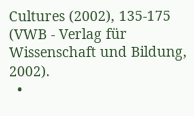Cultures (2002), 135-175 (VWB - Verlag für Wissenschaft und Bildung, 2002).
  •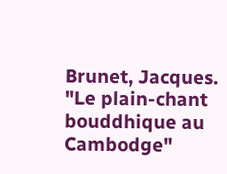Brunet, Jacques.  "Le plain-chant bouddhique au Cambodge"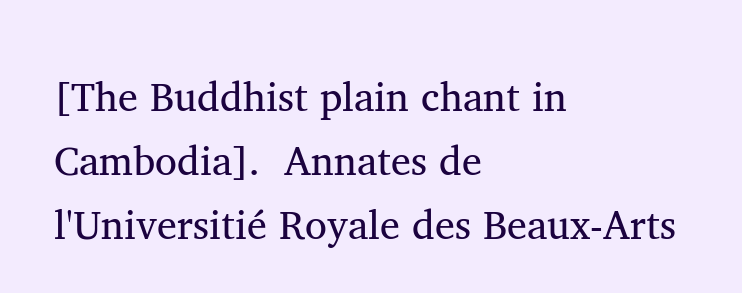[The Buddhist plain chant in Cambodia].  Annates de l'Universitié Royale des Beaux-Arts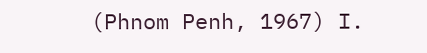(Phnom Penh, 1967) I.